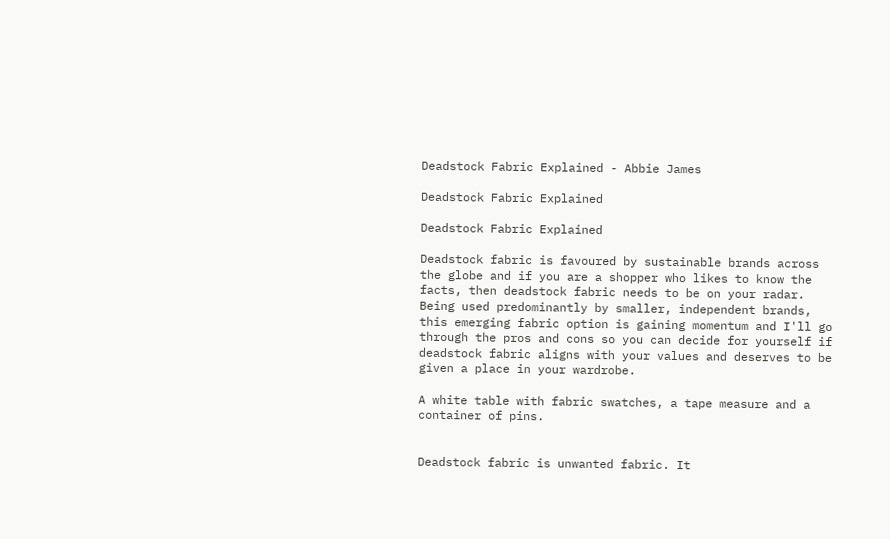Deadstock Fabric Explained - Abbie James

Deadstock Fabric Explained

Deadstock Fabric Explained

Deadstock fabric is favoured by sustainable brands across the globe and if you are a shopper who likes to know the facts, then deadstock fabric needs to be on your radar. Being used predominantly by smaller, independent brands, this emerging fabric option is gaining momentum and I'll go through the pros and cons so you can decide for yourself if deadstock fabric aligns with your values and deserves to be given a place in your wardrobe.

A white table with fabric swatches, a tape measure and a container of pins.


Deadstock fabric is unwanted fabric. It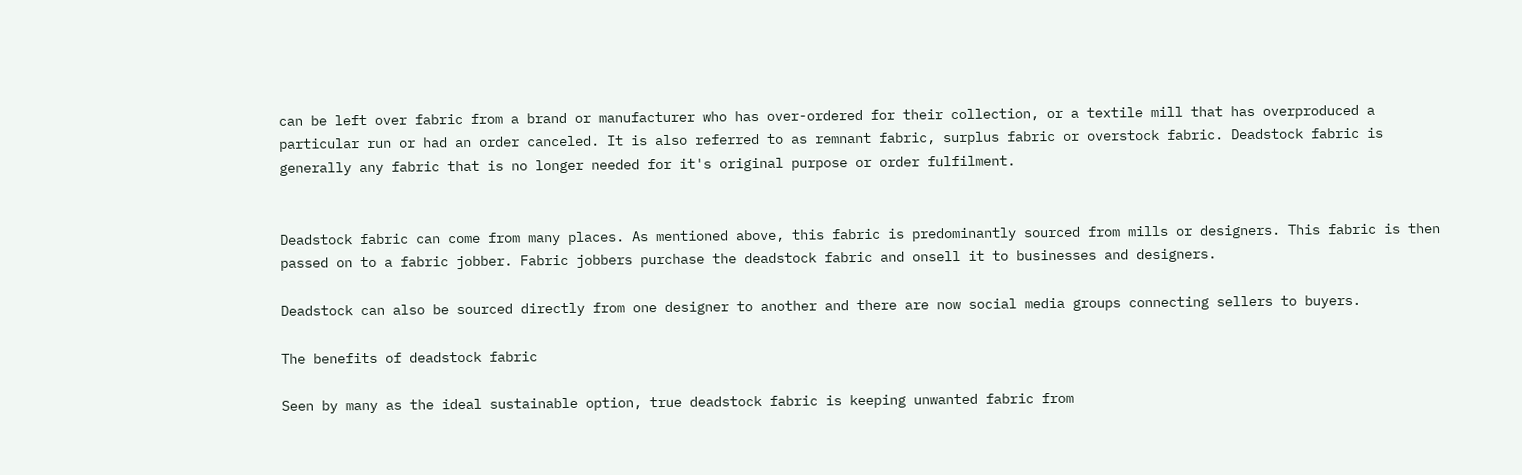can be left over fabric from a brand or manufacturer who has over-ordered for their collection, or a textile mill that has overproduced a particular run or had an order canceled. It is also referred to as remnant fabric, surplus fabric or overstock fabric. Deadstock fabric is generally any fabric that is no longer needed for it's original purpose or order fulfilment.


Deadstock fabric can come from many places. As mentioned above, this fabric is predominantly sourced from mills or designers. This fabric is then passed on to a fabric jobber. Fabric jobbers purchase the deadstock fabric and onsell it to businesses and designers.

Deadstock can also be sourced directly from one designer to another and there are now social media groups connecting sellers to buyers.

The benefits of deadstock fabric

Seen by many as the ideal sustainable option, true deadstock fabric is keeping unwanted fabric from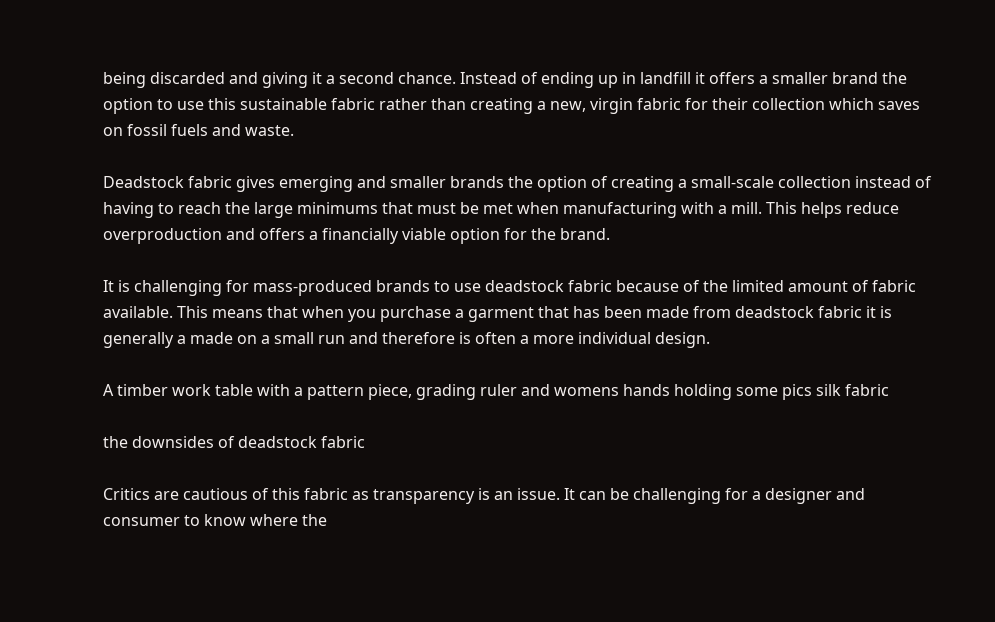being discarded and giving it a second chance. Instead of ending up in landfill it offers a smaller brand the option to use this sustainable fabric rather than creating a new, virgin fabric for their collection which saves on fossil fuels and waste.

Deadstock fabric gives emerging and smaller brands the option of creating a small-scale collection instead of having to reach the large minimums that must be met when manufacturing with a mill. This helps reduce overproduction and offers a financially viable option for the brand.

It is challenging for mass-produced brands to use deadstock fabric because of the limited amount of fabric available. This means that when you purchase a garment that has been made from deadstock fabric it is generally a made on a small run and therefore is often a more individual design.

A timber work table with a pattern piece, grading ruler and womens hands holding some pics silk fabric

the downsides of deadstock fabric

Critics are cautious of this fabric as transparency is an issue. It can be challenging for a designer and consumer to know where the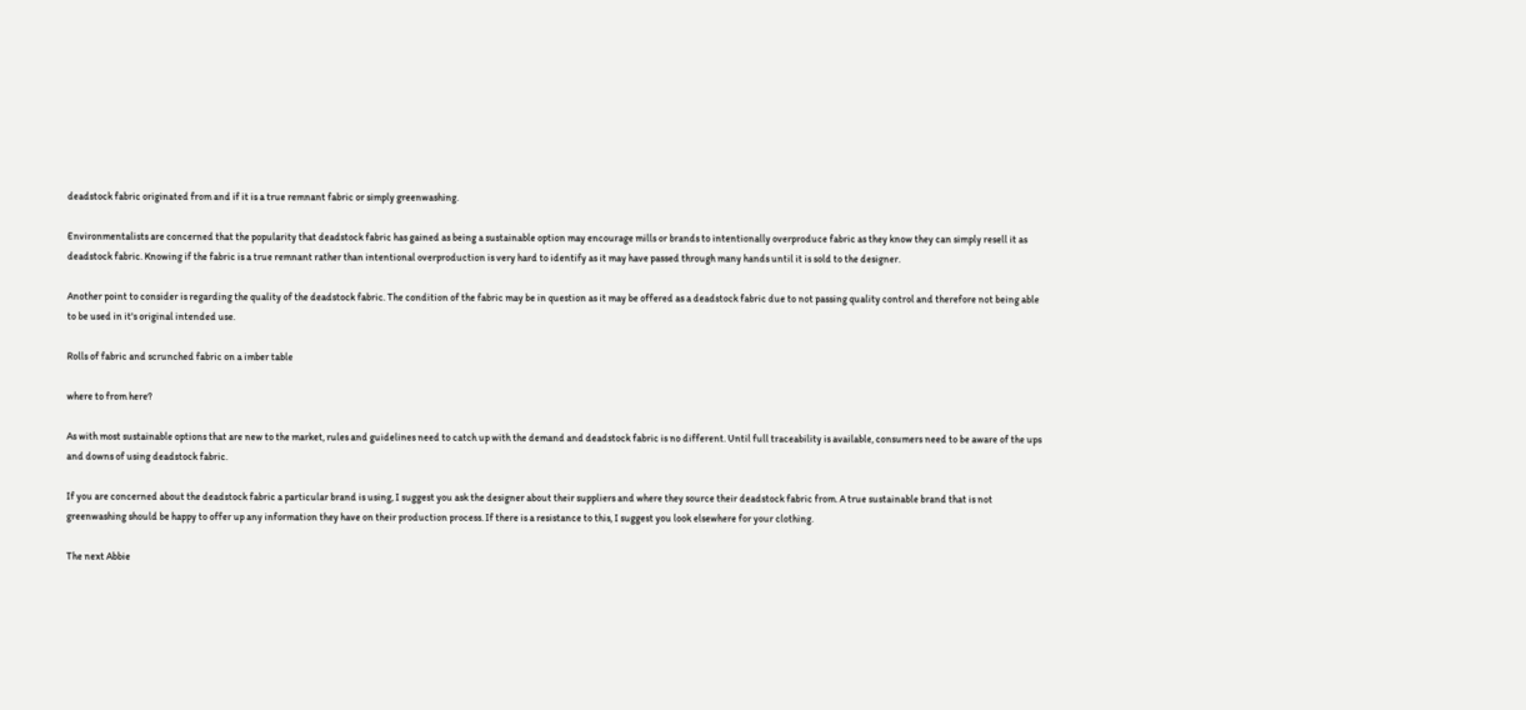deadstock fabric originated from and if it is a true remnant fabric or simply greenwashing.

Environmentalists are concerned that the popularity that deadstock fabric has gained as being a sustainable option may encourage mills or brands to intentionally overproduce fabric as they know they can simply resell it as deadstock fabric. Knowing if the fabric is a true remnant rather than intentional overproduction is very hard to identify as it may have passed through many hands until it is sold to the designer.

Another point to consider is regarding the quality of the deadstock fabric. The condition of the fabric may be in question as it may be offered as a deadstock fabric due to not passing quality control and therefore not being able to be used in it's original intended use.

Rolls of fabric and scrunched fabric on a imber table

where to from here?

As with most sustainable options that are new to the market, rules and guidelines need to catch up with the demand and deadstock fabric is no different. Until full traceability is available, consumers need to be aware of the ups and downs of using deadstock fabric.

If you are concerned about the deadstock fabric a particular brand is using, I suggest you ask the designer about their suppliers and where they source their deadstock fabric from. A true sustainable brand that is not greenwashing should be happy to offer up any information they have on their production process. If there is a resistance to this, I suggest you look elsewhere for your clothing.

The next Abbie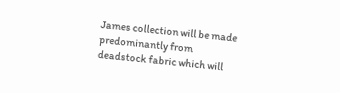James collection will be made predominantly from deadstock fabric which will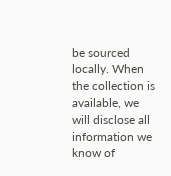be sourced locally. When the collection is available, we will disclose all information we know of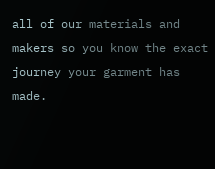all of our materials and makers so you know the exact journey your garment has made.